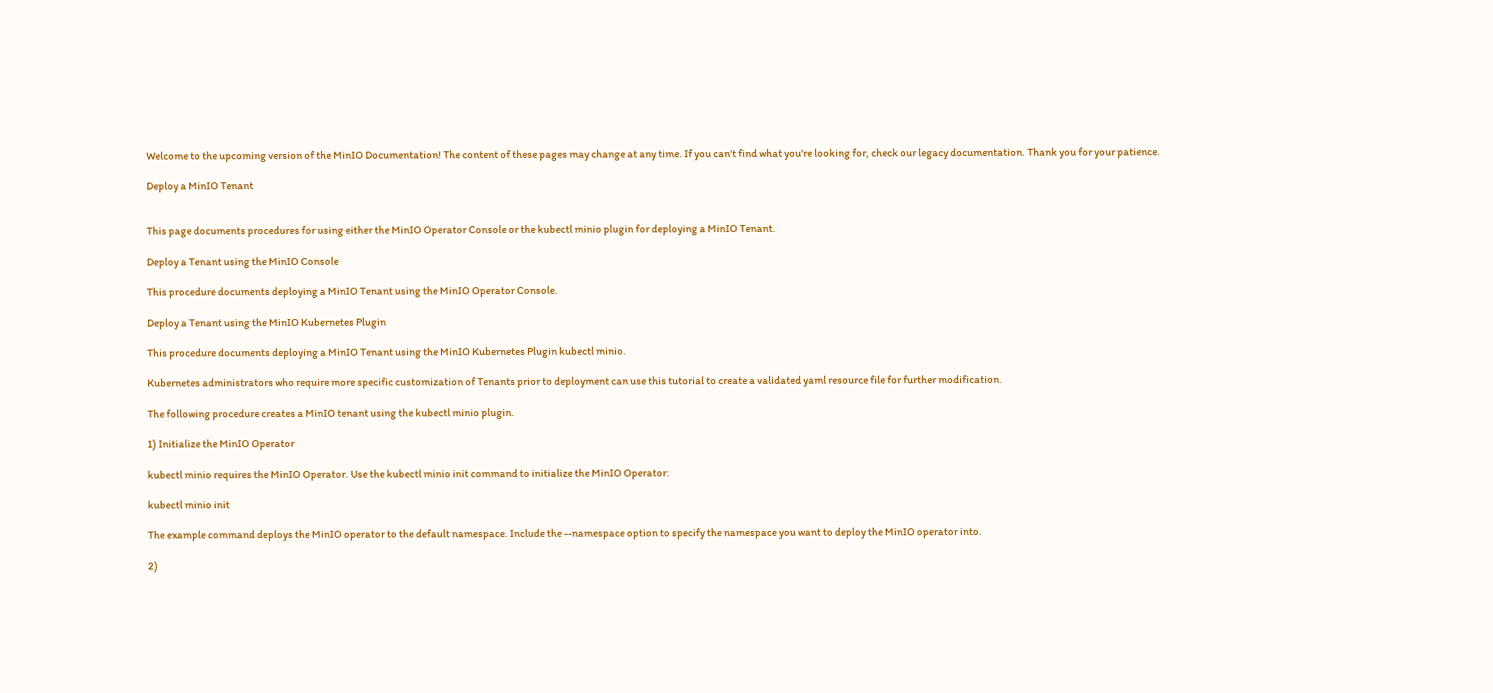Welcome to the upcoming version of the MinIO Documentation! The content of these pages may change at any time. If you can't find what you're looking for, check our legacy documentation. Thank you for your patience.

Deploy a MinIO Tenant


This page documents procedures for using either the MinIO Operator Console or the kubectl minio plugin for deploying a MinIO Tenant.

Deploy a Tenant using the MinIO Console

This procedure documents deploying a MinIO Tenant using the MinIO Operator Console.

Deploy a Tenant using the MinIO Kubernetes Plugin

This procedure documents deploying a MinIO Tenant using the MinIO Kubernetes Plugin kubectl minio.

Kubernetes administrators who require more specific customization of Tenants prior to deployment can use this tutorial to create a validated yaml resource file for further modification.

The following procedure creates a MinIO tenant using the kubectl minio plugin.

1) Initialize the MinIO Operator

kubectl minio requires the MinIO Operator. Use the kubectl minio init command to initialize the MinIO Operator:

kubectl minio init

The example command deploys the MinIO operator to the default namespace. Include the --namespace option to specify the namespace you want to deploy the MinIO operator into.

2)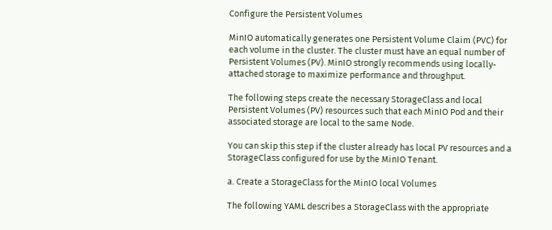Configure the Persistent Volumes

MinIO automatically generates one Persistent Volume Claim (PVC) for each volume in the cluster. The cluster must have an equal number of Persistent Volumes (PV). MinIO strongly recommends using locally-attached storage to maximize performance and throughput.

The following steps create the necessary StorageClass and local Persistent Volumes (PV) resources such that each MinIO Pod and their associated storage are local to the same Node.

You can skip this step if the cluster already has local PV resources and a StorageClass configured for use by the MinIO Tenant.

a. Create a StorageClass for the MinIO local Volumes

The following YAML describes a StorageClass with the appropriate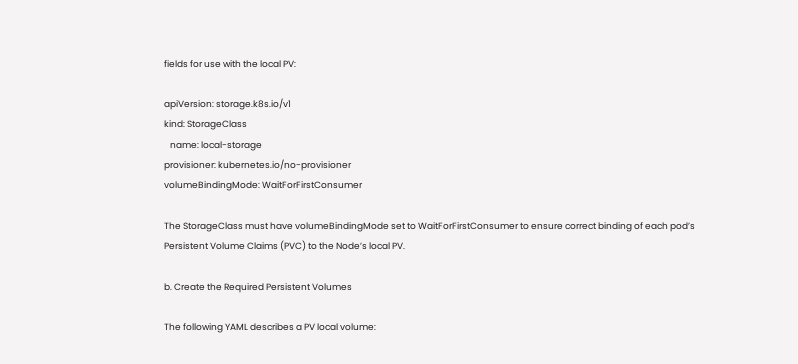fields for use with the local PV:

apiVersion: storage.k8s.io/v1
kind: StorageClass
   name: local-storage
provisioner: kubernetes.io/no-provisioner
volumeBindingMode: WaitForFirstConsumer

The StorageClass must have volumeBindingMode set to WaitForFirstConsumer to ensure correct binding of each pod’s Persistent Volume Claims (PVC) to the Node’s local PV.

b. Create the Required Persistent Volumes

The following YAML describes a PV local volume: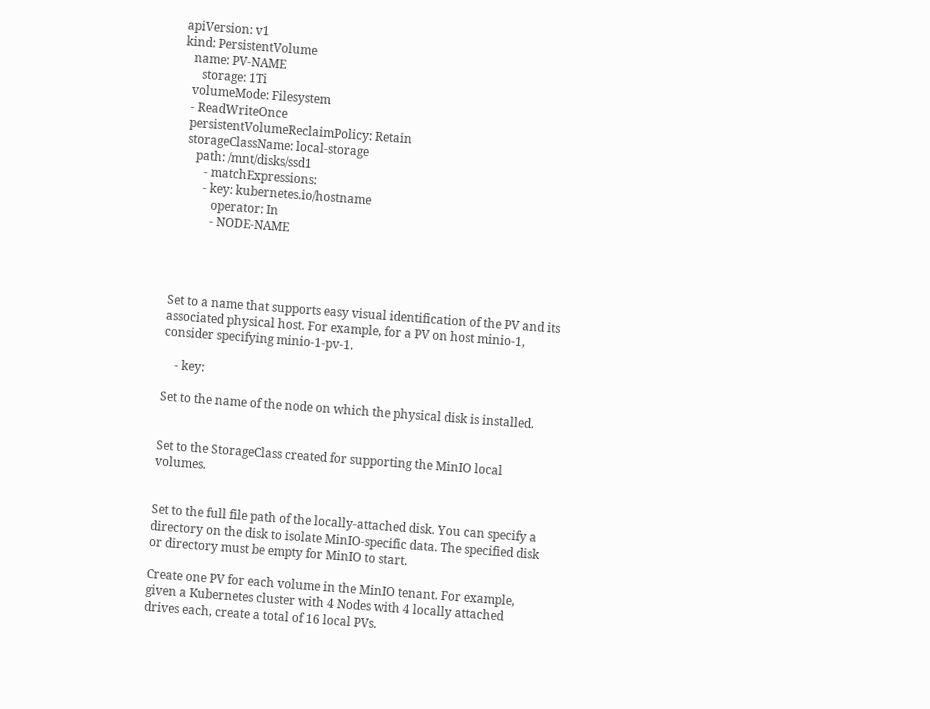apiVersion: v1
kind: PersistentVolume
   name: PV-NAME
      storage: 1Ti
   volumeMode: Filesystem
   - ReadWriteOnce
   persistentVolumeReclaimPolicy: Retain
   storageClassName: local-storage
      path: /mnt/disks/ssd1
         - matchExpressions:
         - key: kubernetes.io/hostname
            operator: In
            - NODE-NAME




Set to a name that supports easy visual identification of the PV and its associated physical host. For example, for a PV on host minio-1, consider specifying minio-1-pv-1.

    - key:

Set to the name of the node on which the physical disk is installed.


Set to the StorageClass created for supporting the MinIO local volumes.


Set to the full file path of the locally-attached disk. You can specify a directory on the disk to isolate MinIO-specific data. The specified disk or directory must be empty for MinIO to start.

Create one PV for each volume in the MinIO tenant. For example, given a Kubernetes cluster with 4 Nodes with 4 locally attached drives each, create a total of 16 local PVs.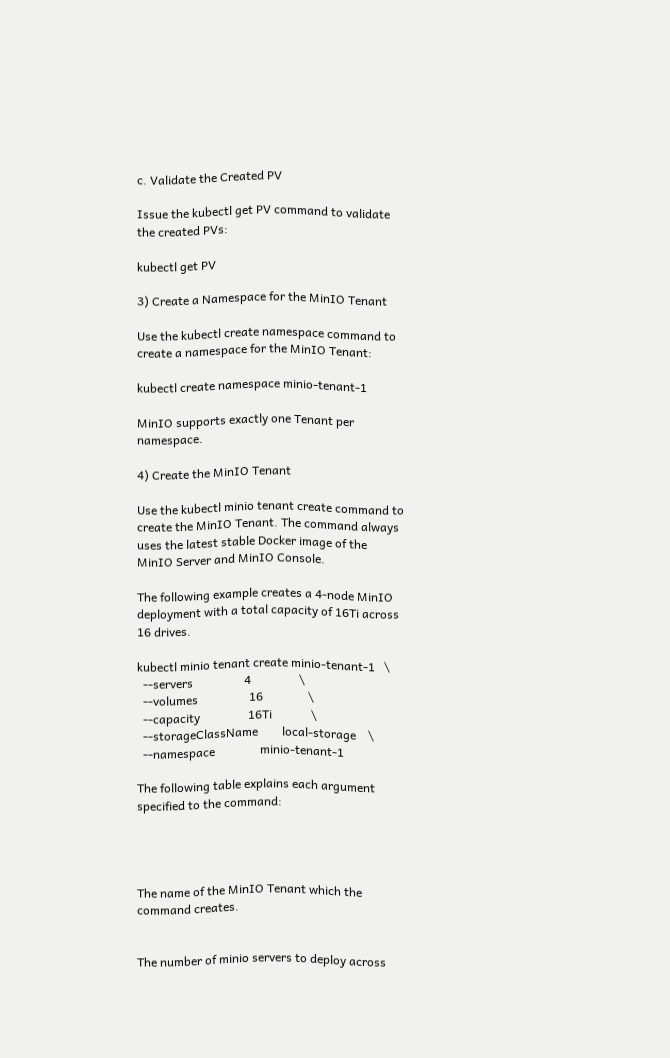c. Validate the Created PV

Issue the kubectl get PV command to validate the created PVs:

kubectl get PV

3) Create a Namespace for the MinIO Tenant

Use the kubectl create namespace command to create a namespace for the MinIO Tenant:

kubectl create namespace minio-tenant-1

MinIO supports exactly one Tenant per namespace.

4) Create the MinIO Tenant

Use the kubectl minio tenant create command to create the MinIO Tenant. The command always uses the latest stable Docker image of the MinIO Server and MinIO Console.

The following example creates a 4-node MinIO deployment with a total capacity of 16Ti across 16 drives.

kubectl minio tenant create minio-tenant-1   \
  --servers                 4                \
  --volumes                 16               \
  --capacity                16Ti             \
  --storageClassName        local-storage    \
  --namespace               minio-tenant-1

The following table explains each argument specified to the command:




The name of the MinIO Tenant which the command creates.


The number of minio servers to deploy across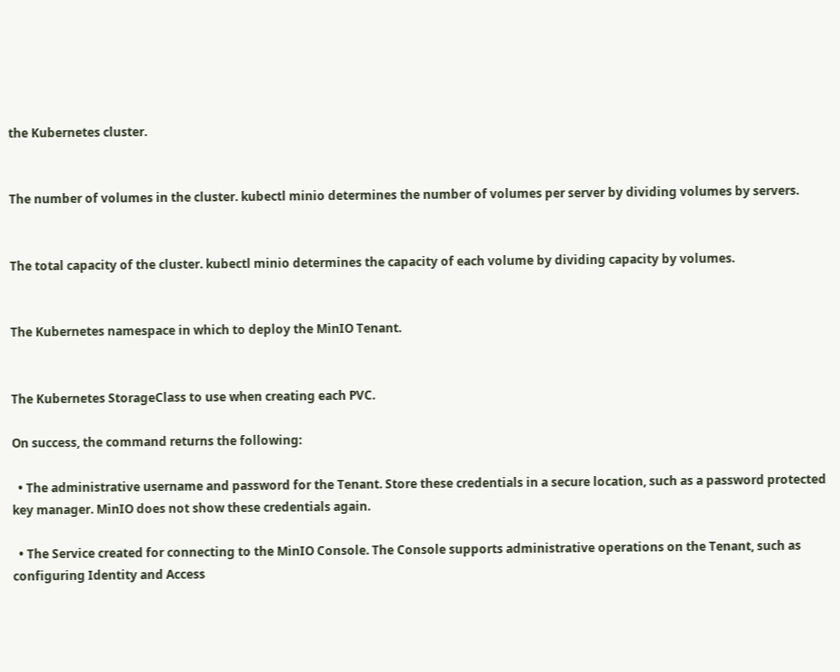the Kubernetes cluster.


The number of volumes in the cluster. kubectl minio determines the number of volumes per server by dividing volumes by servers.


The total capacity of the cluster. kubectl minio determines the capacity of each volume by dividing capacity by volumes.


The Kubernetes namespace in which to deploy the MinIO Tenant.


The Kubernetes StorageClass to use when creating each PVC.

On success, the command returns the following:

  • The administrative username and password for the Tenant. Store these credentials in a secure location, such as a password protected key manager. MinIO does not show these credentials again.

  • The Service created for connecting to the MinIO Console. The Console supports administrative operations on the Tenant, such as configuring Identity and Access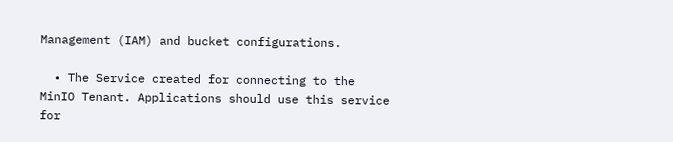Management (IAM) and bucket configurations.

  • The Service created for connecting to the MinIO Tenant. Applications should use this service for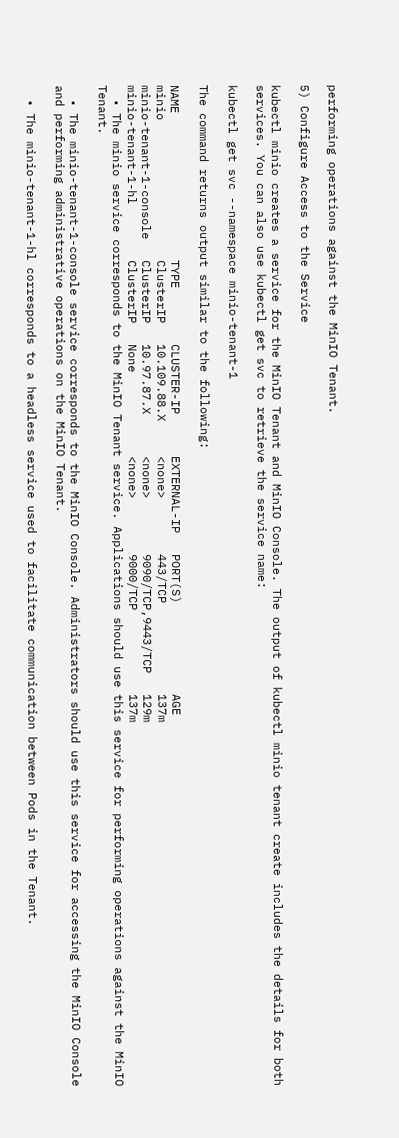performing operations against the MinIO Tenant.

5) Configure Access to the Service

kubectl minio creates a service for the MinIO Tenant and MinIO Console. The output of kubectl minio tenant create includes the details for both services. You can also use kubectl get svc to retrieve the service name:

kubectl get svc --namespace minio-tenant-1

The command returns output similar to the following:

NAME                     TYPE        CLUSTER-IP      EXTERNAL-IP   PORT(S)             AGE
minio                    ClusterIP   10.109.88.X     <none>        443/TCP             137m
minio-tenant-1-console   ClusterIP   10.97.87.X      <none>        9090/TCP,9443/TCP   129m
minio-tenant-1-hl        ClusterIP   None            <none>        9000/TCP            137m
  • The minio service corresponds to the MinIO Tenant service. Applications should use this service for performing operations against the MinIO Tenant.

  • The minio-tenant-1-console service corresponds to the MinIO Console. Administrators should use this service for accessing the MinIO Console and performing administrative operations on the MinIO Tenant.

  • The minio-tenant-1-hl corresponds to a headless service used to facilitate communication between Pods in the Tenant.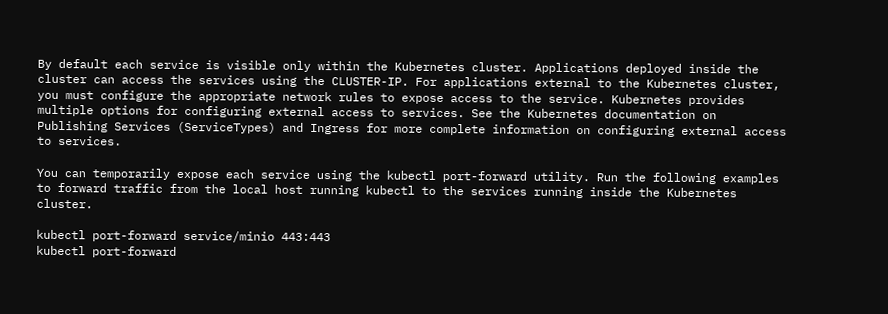By default each service is visible only within the Kubernetes cluster. Applications deployed inside the cluster can access the services using the CLUSTER-IP. For applications external to the Kubernetes cluster, you must configure the appropriate network rules to expose access to the service. Kubernetes provides multiple options for configuring external access to services. See the Kubernetes documentation on Publishing Services (ServiceTypes) and Ingress for more complete information on configuring external access to services.

You can temporarily expose each service using the kubectl port-forward utility. Run the following examples to forward traffic from the local host running kubectl to the services running inside the Kubernetes cluster.

kubectl port-forward service/minio 443:443
kubectl port-forward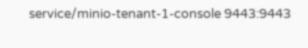service/minio-tenant-1-console 9443:9443